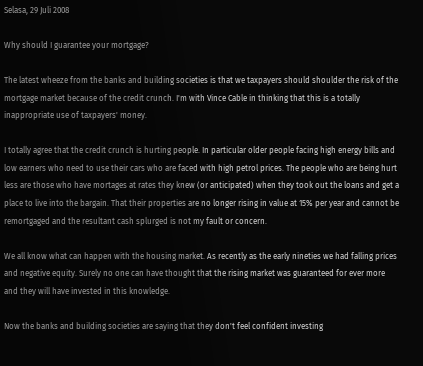Selasa, 29 Juli 2008

Why should I guarantee your mortgage?

The latest wheeze from the banks and building societies is that we taxpayers should shoulder the risk of the mortgage market because of the credit crunch. I'm with Vince Cable in thinking that this is a totally inappropriate use of taxpayers' money.

I totally agree that the credit crunch is hurting people. In particular older people facing high energy bills and low earners who need to use their cars who are faced with high petrol prices. The people who are being hurt less are those who have mortages at rates they knew (or anticipated) when they took out the loans and get a place to live into the bargain. That their properties are no longer rising in value at 15% per year and cannot be remortgaged and the resultant cash splurged is not my fault or concern.

We all know what can happen with the housing market. As recently as the early nineties we had falling prices and negative equity. Surely no one can have thought that the rising market was guaranteed for ever more and they will have invested in this knowledge.

Now the banks and building societies are saying that they don't feel confident investing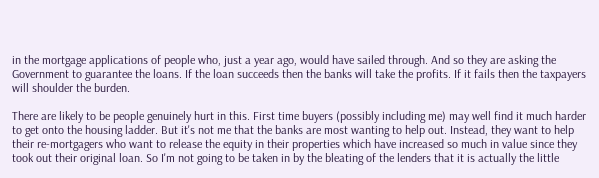in the mortgage applications of people who, just a year ago, would have sailed through. And so they are asking the Government to guarantee the loans. If the loan succeeds then the banks will take the profits. If it fails then the taxpayers will shoulder the burden.

There are likely to be people genuinely hurt in this. First time buyers (possibly including me) may well find it much harder to get onto the housing ladder. But it's not me that the banks are most wanting to help out. Instead, they want to help their re-mortgagers who want to release the equity in their properties which have increased so much in value since they took out their original loan. So I'm not going to be taken in by the bleating of the lenders that it is actually the little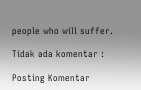people who will suffer.

Tidak ada komentar :

Posting Komentar